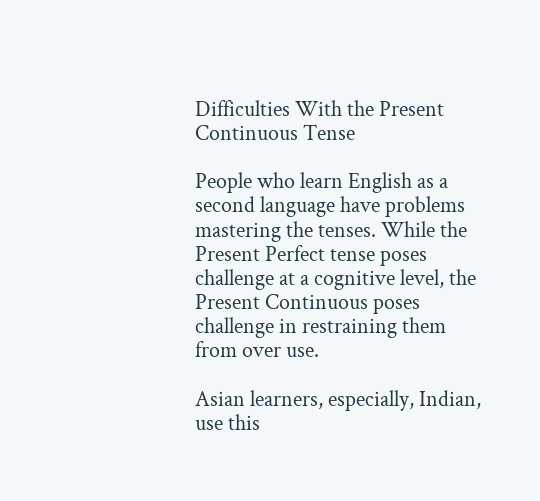Difficulties With the Present Continuous Tense

People who learn English as a second language have problems mastering the tenses. While the Present Perfect tense poses challenge at a cognitive level, the Present Continuous poses challenge in restraining them from over use.

Asian learners, especially, Indian, use this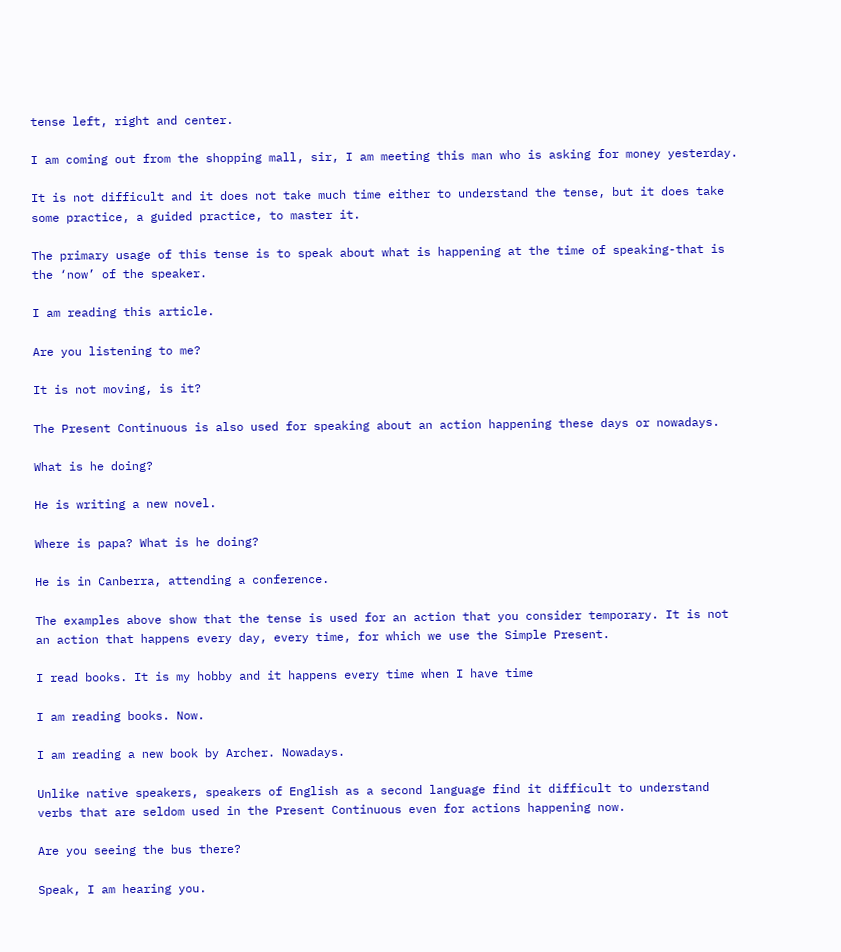tense left, right and center.

I am coming out from the shopping mall, sir, I am meeting this man who is asking for money yesterday.

It is not difficult and it does not take much time either to understand the tense, but it does take some practice, a guided practice, to master it.

The primary usage of this tense is to speak about what is happening at the time of speaking-that is the ‘now’ of the speaker.

I am reading this article.

Are you listening to me?

It is not moving, is it?

The Present Continuous is also used for speaking about an action happening these days or nowadays.

What is he doing?

He is writing a new novel.

Where is papa? What is he doing?

He is in Canberra, attending a conference.

The examples above show that the tense is used for an action that you consider temporary. It is not an action that happens every day, every time, for which we use the Simple Present.

I read books. It is my hobby and it happens every time when I have time

I am reading books. Now.

I am reading a new book by Archer. Nowadays.

Unlike native speakers, speakers of English as a second language find it difficult to understand verbs that are seldom used in the Present Continuous even for actions happening now.

Are you seeing the bus there?

Speak, I am hearing you.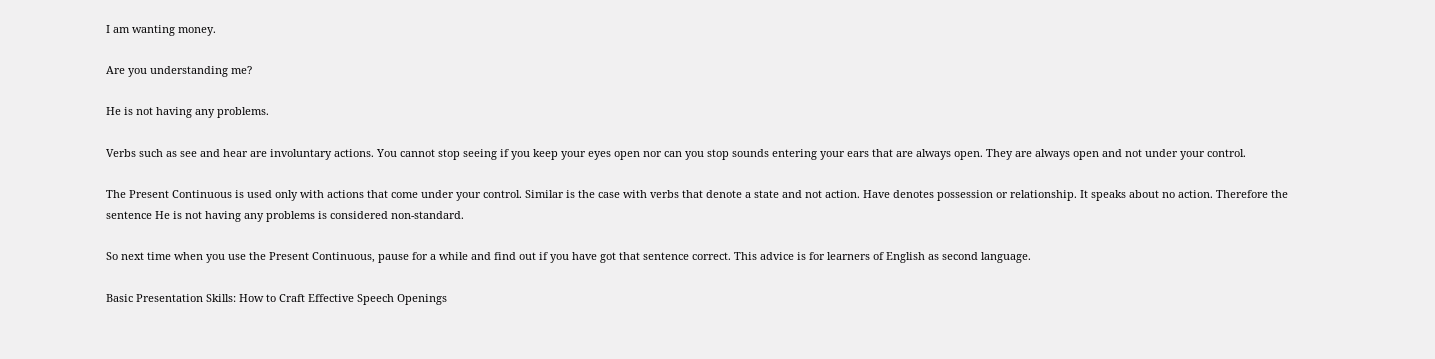I am wanting money.

Are you understanding me?

He is not having any problems.

Verbs such as see and hear are involuntary actions. You cannot stop seeing if you keep your eyes open nor can you stop sounds entering your ears that are always open. They are always open and not under your control.

The Present Continuous is used only with actions that come under your control. Similar is the case with verbs that denote a state and not action. Have denotes possession or relationship. It speaks about no action. Therefore the sentence He is not having any problems is considered non-standard.

So next time when you use the Present Continuous, pause for a while and find out if you have got that sentence correct. This advice is for learners of English as second language.

Basic Presentation Skills: How to Craft Effective Speech Openings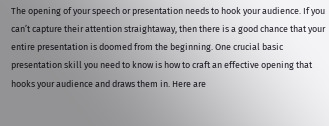The opening of your speech or presentation needs to hook your audience. If you can’t capture their attention straightaway, then there is a good chance that your entire presentation is doomed from the beginning. One crucial basic presentation skill you need to know is how to craft an effective opening that hooks your audience and draws them in. Here are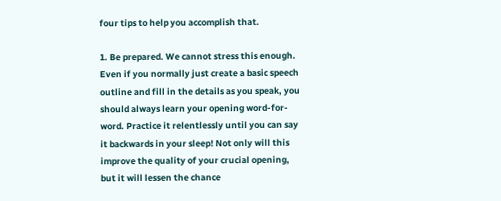four tips to help you accomplish that.

1. Be prepared. We cannot stress this enough. Even if you normally just create a basic speech outline and fill in the details as you speak, you should always learn your opening word-for-word. Practice it relentlessly until you can say it backwards in your sleep! Not only will this improve the quality of your crucial opening, but it will lessen the chance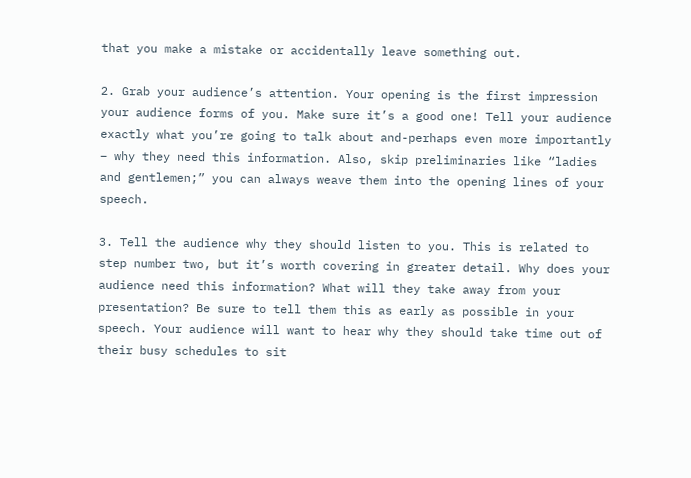that you make a mistake or accidentally leave something out.

2. Grab your audience’s attention. Your opening is the first impression your audience forms of you. Make sure it’s a good one! Tell your audience exactly what you’re going to talk about and-perhaps even more importantly – why they need this information. Also, skip preliminaries like “ladies and gentlemen;” you can always weave them into the opening lines of your speech.

3. Tell the audience why they should listen to you. This is related to step number two, but it’s worth covering in greater detail. Why does your audience need this information? What will they take away from your presentation? Be sure to tell them this as early as possible in your speech. Your audience will want to hear why they should take time out of their busy schedules to sit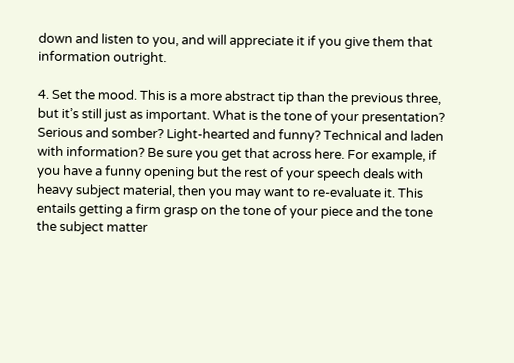down and listen to you, and will appreciate it if you give them that information outright.

4. Set the mood. This is a more abstract tip than the previous three, but it’s still just as important. What is the tone of your presentation? Serious and somber? Light-hearted and funny? Technical and laden with information? Be sure you get that across here. For example, if you have a funny opening but the rest of your speech deals with heavy subject material, then you may want to re-evaluate it. This entails getting a firm grasp on the tone of your piece and the tone the subject matter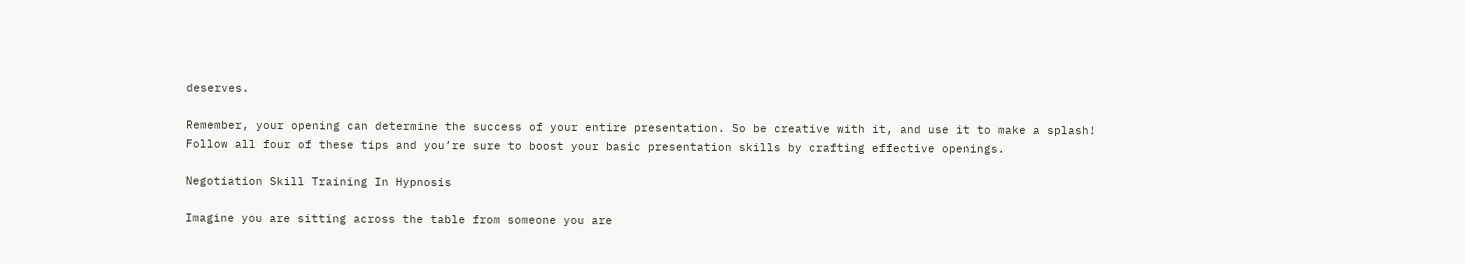deserves.

Remember, your opening can determine the success of your entire presentation. So be creative with it, and use it to make a splash! Follow all four of these tips and you’re sure to boost your basic presentation skills by crafting effective openings.

Negotiation Skill Training In Hypnosis

Imagine you are sitting across the table from someone you are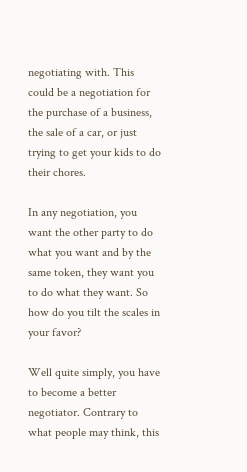negotiating with. This could be a negotiation for the purchase of a business, the sale of a car, or just trying to get your kids to do their chores.

In any negotiation, you want the other party to do what you want and by the same token, they want you to do what they want. So how do you tilt the scales in your favor?

Well quite simply, you have to become a better negotiator. Contrary to what people may think, this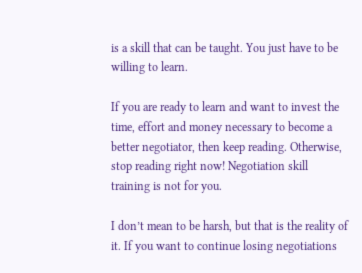is a skill that can be taught. You just have to be willing to learn.

If you are ready to learn and want to invest the time, effort and money necessary to become a better negotiator, then keep reading. Otherwise, stop reading right now! Negotiation skill training is not for you.

I don’t mean to be harsh, but that is the reality of it. If you want to continue losing negotiations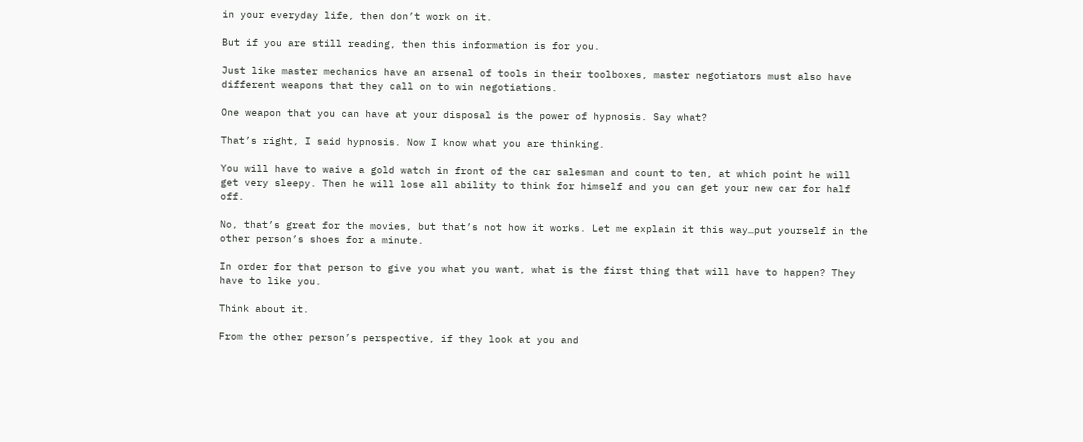in your everyday life, then don’t work on it.

But if you are still reading, then this information is for you.

Just like master mechanics have an arsenal of tools in their toolboxes, master negotiators must also have different weapons that they call on to win negotiations.

One weapon that you can have at your disposal is the power of hypnosis. Say what?

That’s right, I said hypnosis. Now I know what you are thinking.

You will have to waive a gold watch in front of the car salesman and count to ten, at which point he will get very sleepy. Then he will lose all ability to think for himself and you can get your new car for half off.

No, that’s great for the movies, but that’s not how it works. Let me explain it this way…put yourself in the other person’s shoes for a minute.

In order for that person to give you what you want, what is the first thing that will have to happen? They have to like you.

Think about it.

From the other person’s perspective, if they look at you and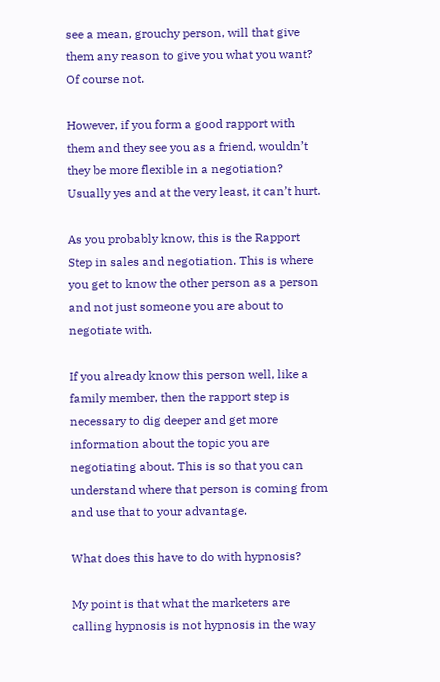see a mean, grouchy person, will that give them any reason to give you what you want? Of course not.

However, if you form a good rapport with them and they see you as a friend, wouldn’t they be more flexible in a negotiation? Usually yes and at the very least, it can’t hurt.

As you probably know, this is the Rapport Step in sales and negotiation. This is where you get to know the other person as a person and not just someone you are about to negotiate with.

If you already know this person well, like a family member, then the rapport step is necessary to dig deeper and get more information about the topic you are negotiating about. This is so that you can understand where that person is coming from and use that to your advantage.

What does this have to do with hypnosis?

My point is that what the marketers are calling hypnosis is not hypnosis in the way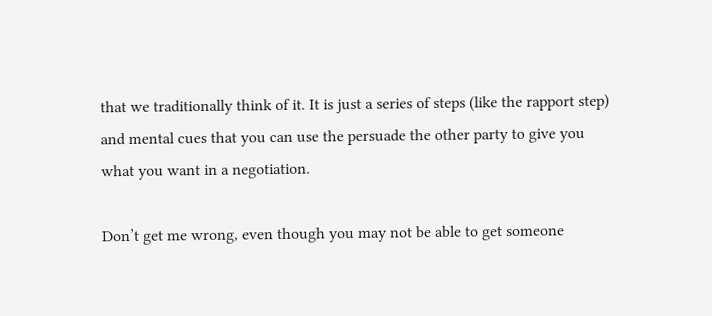that we traditionally think of it. It is just a series of steps (like the rapport step) and mental cues that you can use the persuade the other party to give you what you want in a negotiation.

Don’t get me wrong, even though you may not be able to get someone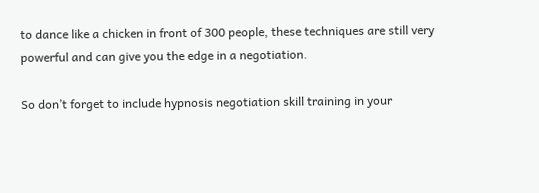to dance like a chicken in front of 300 people, these techniques are still very powerful and can give you the edge in a negotiation.

So don’t forget to include hypnosis negotiation skill training in your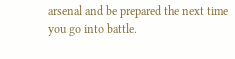arsenal and be prepared the next time you go into battle.